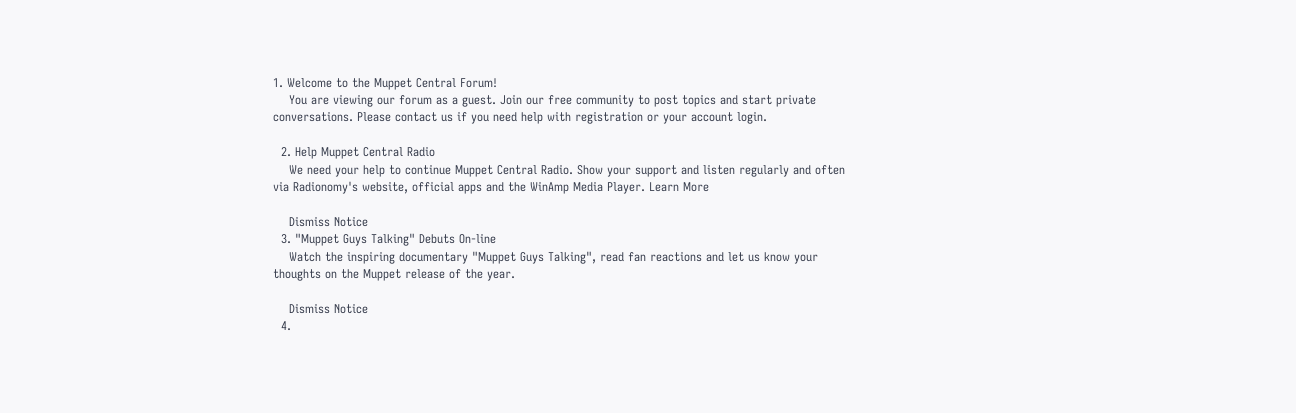1. Welcome to the Muppet Central Forum!
    You are viewing our forum as a guest. Join our free community to post topics and start private conversations. Please contact us if you need help with registration or your account login.

  2. Help Muppet Central Radio
    We need your help to continue Muppet Central Radio. Show your support and listen regularly and often via Radionomy's website, official apps and the WinAmp Media Player. Learn More

    Dismiss Notice
  3. "Muppet Guys Talking" Debuts On-line
    Watch the inspiring documentary "Muppet Guys Talking", read fan reactions and let us know your thoughts on the Muppet release of the year.

    Dismiss Notice
  4.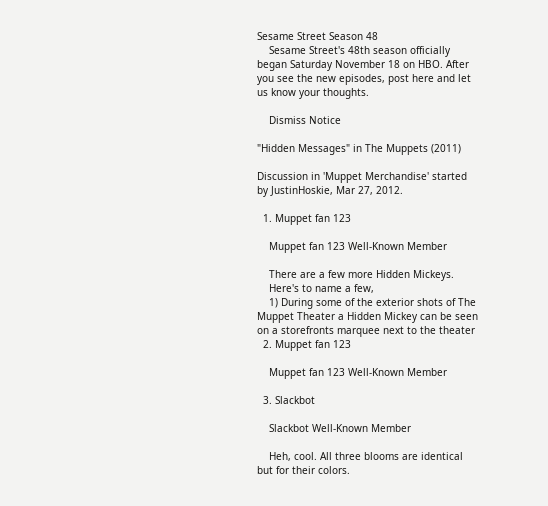Sesame Street Season 48
    Sesame Street's 48th season officially began Saturday November 18 on HBO. After you see the new episodes, post here and let us know your thoughts.

    Dismiss Notice

"Hidden Messages" in The Muppets (2011)

Discussion in 'Muppet Merchandise' started by JustinHoskie, Mar 27, 2012.

  1. Muppet fan 123

    Muppet fan 123 Well-Known Member

    There are a few more Hidden Mickeys.
    Here's to name a few,
    1) During some of the exterior shots of The Muppet Theater a Hidden Mickey can be seen on a storefronts marquee next to the theater
  2. Muppet fan 123

    Muppet fan 123 Well-Known Member

  3. Slackbot

    Slackbot Well-Known Member

    Heh, cool. All three blooms are identical but for their colors.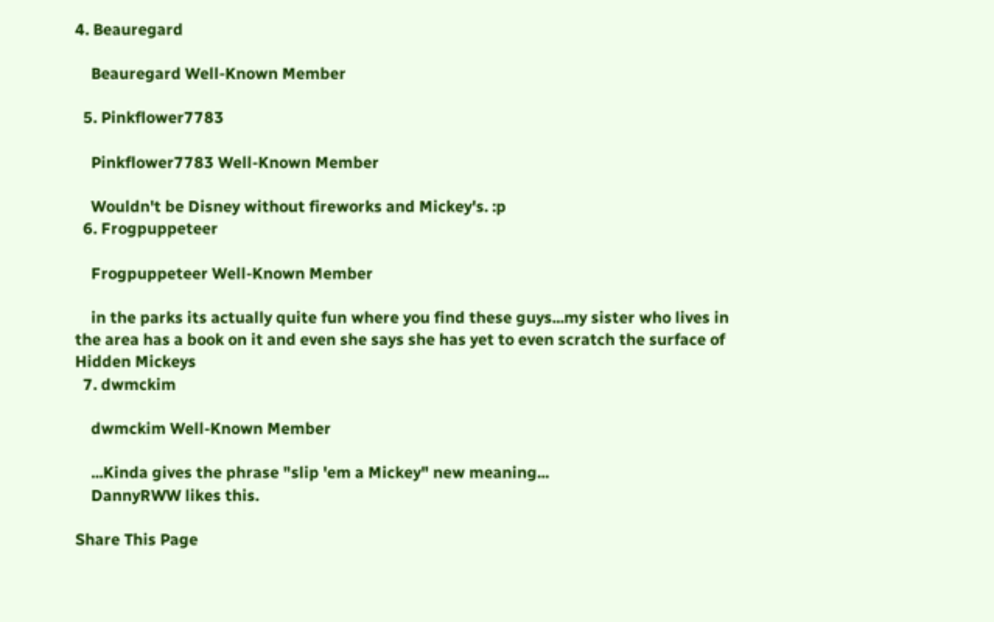4. Beauregard

    Beauregard Well-Known Member

  5. Pinkflower7783

    Pinkflower7783 Well-Known Member

    Wouldn't be Disney without fireworks and Mickey's. :p
  6. Frogpuppeteer

    Frogpuppeteer Well-Known Member

    in the parks its actually quite fun where you find these guys...my sister who lives in the area has a book on it and even she says she has yet to even scratch the surface of Hidden Mickeys
  7. dwmckim

    dwmckim Well-Known Member

    ...Kinda gives the phrase "slip 'em a Mickey" new meaning...
    DannyRWW likes this.

Share This Page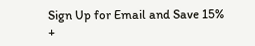Sign Up for Email and Save 15% +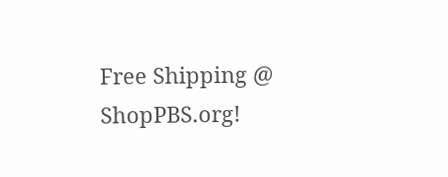Free Shipping @ ShopPBS.org!